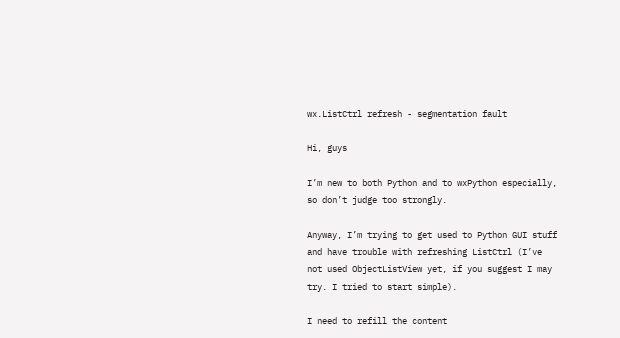wx.ListCtrl refresh - segmentation fault

Hi, guys

I’m new to both Python and to wxPython especially, so don’t judge too strongly.

Anyway, I’m trying to get used to Python GUI stuff and have trouble with refreshing ListCtrl (I’ve not used ObjectListView yet, if you suggest I may try. I tried to start simple).

I need to refill the content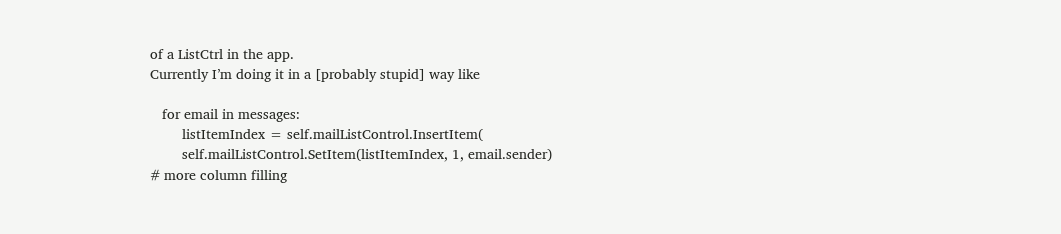of a ListCtrl in the app.
Currently I’m doing it in a [probably stupid] way like

   for email in messages:
        listItemIndex = self.mailListControl.InsertItem(
        self.mailListControl.SetItem(listItemIndex, 1, email.sender)
# more column filling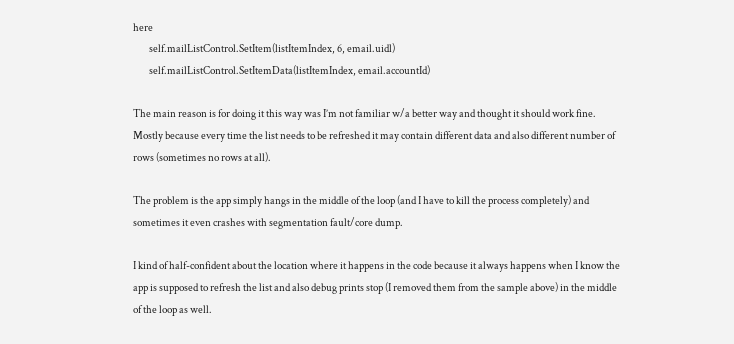here
        self.mailListControl.SetItem(listItemIndex, 6, email.uidl)
        self.mailListControl.SetItemData(listItemIndex, email.accountId)

The main reason is for doing it this way was I’m not familiar w/a better way and thought it should work fine. Mostly because every time the list needs to be refreshed it may contain different data and also different number of rows (sometimes no rows at all).

The problem is the app simply hangs in the middle of the loop (and I have to kill the process completely) and sometimes it even crashes with segmentation fault/core dump.

I kind of half-confident about the location where it happens in the code because it always happens when I know the app is supposed to refresh the list and also debug prints stop (I removed them from the sample above) in the middle of the loop as well.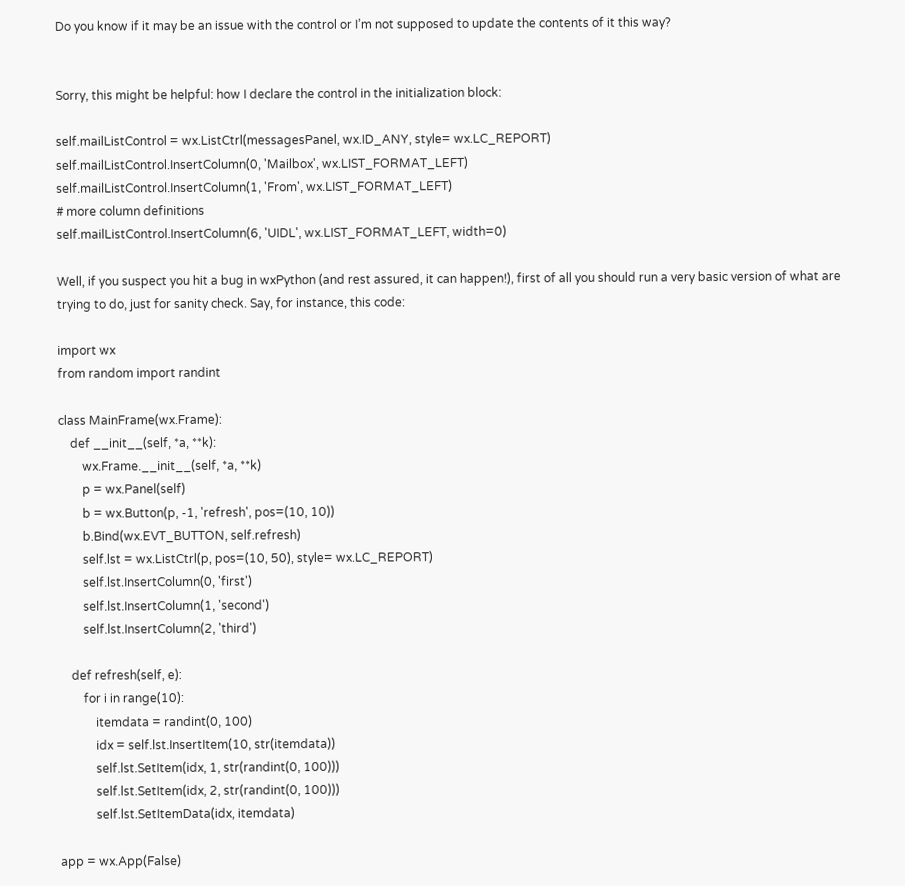Do you know if it may be an issue with the control or I’m not supposed to update the contents of it this way?


Sorry, this might be helpful: how I declare the control in the initialization block:

self.mailListControl = wx.ListCtrl(messagesPanel, wx.ID_ANY, style= wx.LC_REPORT)
self.mailListControl.InsertColumn(0, 'Mailbox', wx.LIST_FORMAT_LEFT)
self.mailListControl.InsertColumn(1, 'From', wx.LIST_FORMAT_LEFT)
# more column definitions
self.mailListControl.InsertColumn(6, 'UIDL', wx.LIST_FORMAT_LEFT, width=0)

Well, if you suspect you hit a bug in wxPython (and rest assured, it can happen!), first of all you should run a very basic version of what are trying to do, just for sanity check. Say, for instance, this code:

import wx
from random import randint

class MainFrame(wx.Frame):
    def __init__(self, *a, **k):
        wx.Frame.__init__(self, *a, **k)
        p = wx.Panel(self)
        b = wx.Button(p, -1, 'refresh', pos=(10, 10))
        b.Bind(wx.EVT_BUTTON, self.refresh)
        self.lst = wx.ListCtrl(p, pos=(10, 50), style= wx.LC_REPORT)
        self.lst.InsertColumn(0, 'first')
        self.lst.InsertColumn(1, 'second')
        self.lst.InsertColumn(2, 'third')

    def refresh(self, e):
        for i in range(10):
            itemdata = randint(0, 100)
            idx = self.lst.InsertItem(10, str(itemdata))
            self.lst.SetItem(idx, 1, str(randint(0, 100)))
            self.lst.SetItem(idx, 2, str(randint(0, 100)))
            self.lst.SetItemData(idx, itemdata)

app = wx.App(False)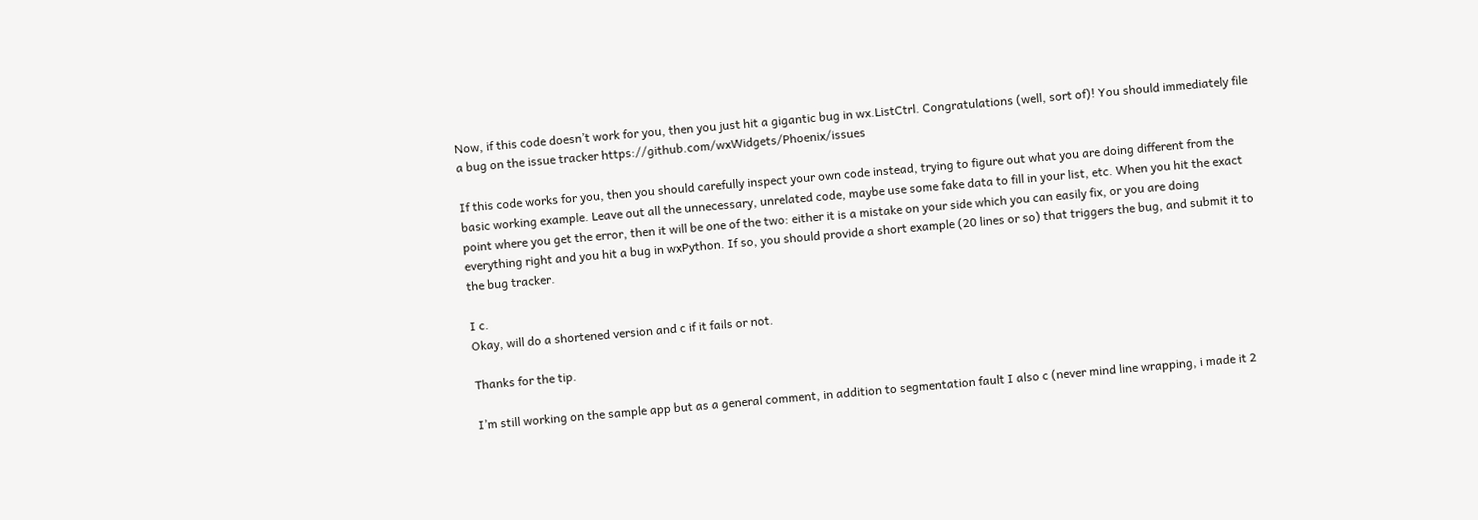Now, if this code doesn’t work for you, then you just hit a gigantic bug in wx.ListCtrl. Congratulations (well, sort of)! You should immediately file a bug on the issue tracker https://github.com/wxWidgets/Phoenix/issues

If this code works for you, then you should carefully inspect your own code instead, trying to figure out what you are doing different from the basic working example. Leave out all the unnecessary, unrelated code, maybe use some fake data to fill in your list, etc. When you hit the exact point where you get the error, then it will be one of the two: either it is a mistake on your side which you can easily fix, or you are doing everything right and you hit a bug in wxPython. If so, you should provide a short example (20 lines or so) that triggers the bug, and submit it to the bug tracker.

I c.
Okay, will do a shortened version and c if it fails or not.

Thanks for the tip.

I’m still working on the sample app but as a general comment, in addition to segmentation fault I also c (never mind line wrapping, i made it 2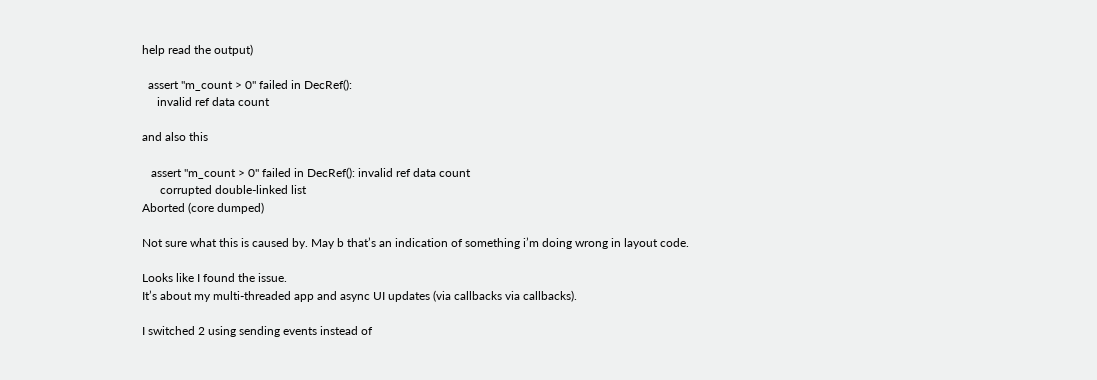help read the output)

  assert "m_count > 0" failed in DecRef():
     invalid ref data count

and also this

   assert "m_count > 0" failed in DecRef(): invalid ref data count
      corrupted double-linked list
Aborted (core dumped)

Not sure what this is caused by. May b that’s an indication of something i’m doing wrong in layout code.

Looks like I found the issue.
It’s about my multi-threaded app and async UI updates (via callbacks via callbacks).

I switched 2 using sending events instead of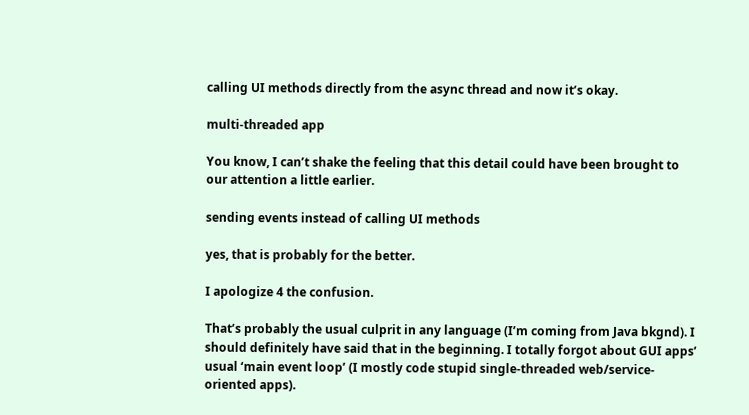calling UI methods directly from the async thread and now it’s okay.

multi-threaded app

You know, I can’t shake the feeling that this detail could have been brought to our attention a little earlier.

sending events instead of calling UI methods

yes, that is probably for the better.

I apologize 4 the confusion.

That’s probably the usual culprit in any language (I’m coming from Java bkgnd). I should definitely have said that in the beginning. I totally forgot about GUI apps’ usual ‘main event loop’ (I mostly code stupid single-threaded web/service-oriented apps).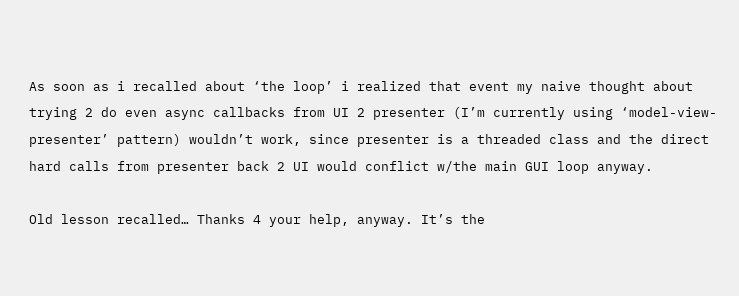As soon as i recalled about ‘the loop’ i realized that event my naive thought about trying 2 do even async callbacks from UI 2 presenter (I’m currently using ‘model-view-presenter’ pattern) wouldn’t work, since presenter is a threaded class and the direct hard calls from presenter back 2 UI would conflict w/the main GUI loop anyway.

Old lesson recalled… Thanks 4 your help, anyway. It’s the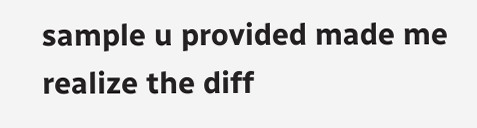sample u provided made me realize the diff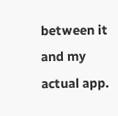between it and my actual app.